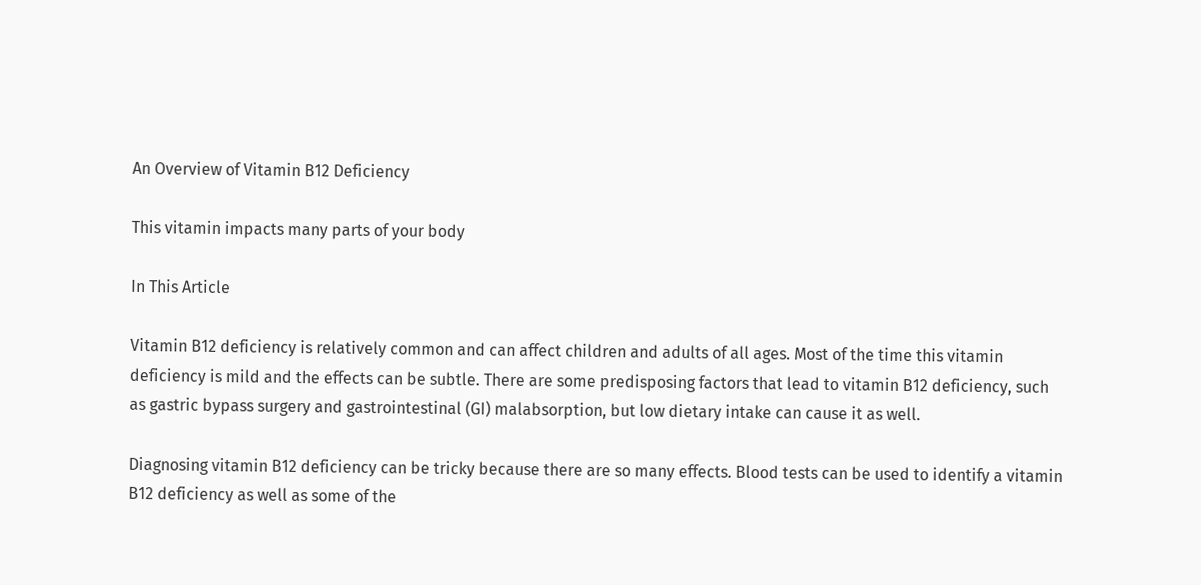An Overview of Vitamin B12 Deficiency

This vitamin impacts many parts of your body

In This Article

Vitamin B12 deficiency is relatively common and can affect children and adults of all ages. Most of the time this vitamin deficiency is mild and the effects can be subtle. There are some predisposing factors that lead to vitamin B12 deficiency, such as gastric bypass surgery and gastrointestinal (GI) malabsorption, but low dietary intake can cause it as well.

Diagnosing vitamin B12 deficiency can be tricky because there are so many effects. Blood tests can be used to identify a vitamin B12 deficiency as well as some of the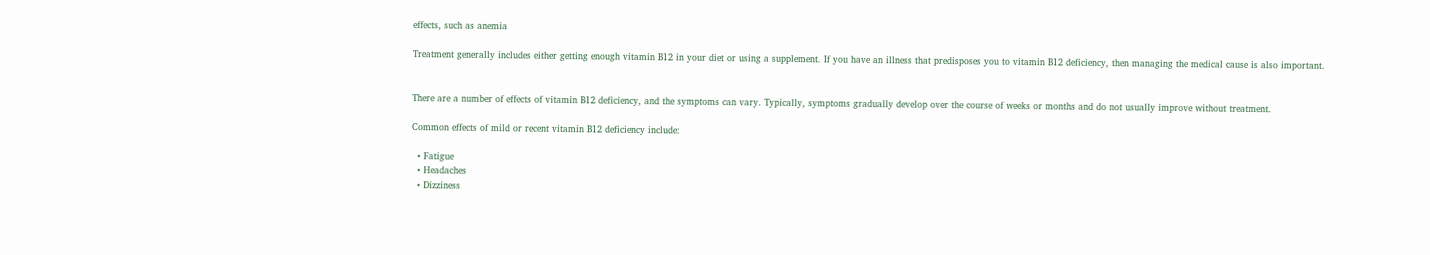effects, such as anemia

Treatment generally includes either getting enough vitamin B12 in your diet or using a supplement. If you have an illness that predisposes you to vitamin B12 deficiency, then managing the medical cause is also important.


There are a number of effects of vitamin B12 deficiency, and the symptoms can vary. Typically, symptoms gradually develop over the course of weeks or months and do not usually improve without treatment.

Common effects of mild or recent vitamin B12 deficiency include:

  • Fatigue
  • Headaches
  • Dizziness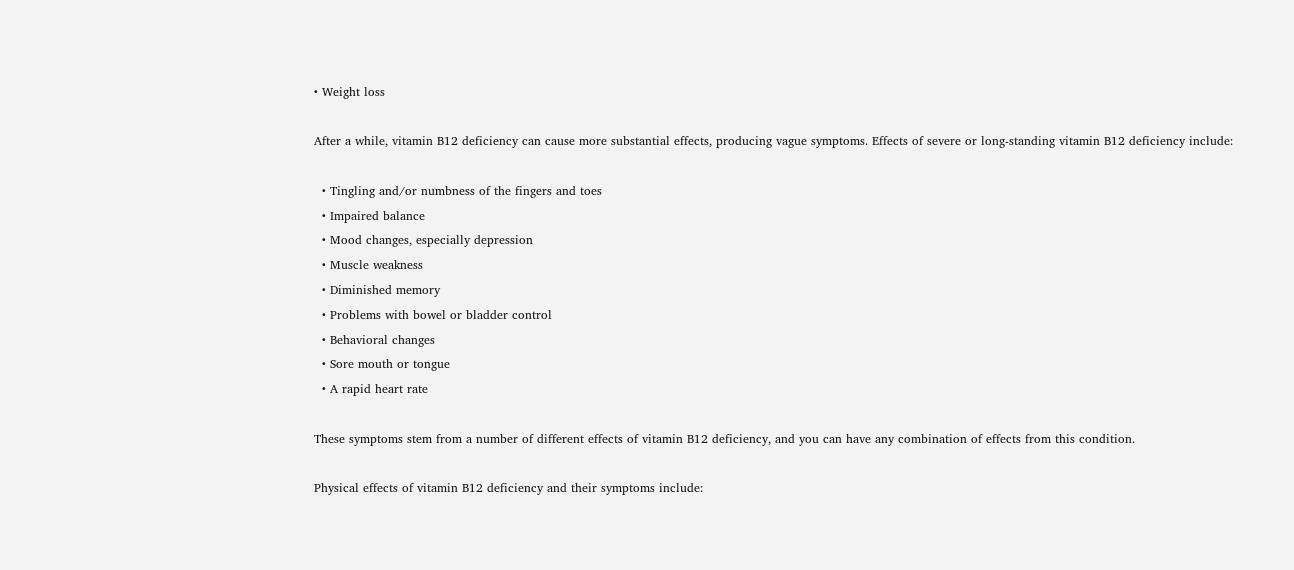• Weight loss

After a while, vitamin B12 deficiency can cause more substantial effects, producing vague symptoms. Effects of severe or long-standing vitamin B12 deficiency include:

  • Tingling and/or numbness of the fingers and toes
  • Impaired balance
  • Mood changes, especially depression
  • Muscle weakness
  • Diminished memory
  • Problems with bowel or bladder control
  • Behavioral changes
  • Sore mouth or tongue
  • A rapid heart rate

These symptoms stem from a number of different effects of vitamin B12 deficiency, and you can have any combination of effects from this condition.

Physical effects of vitamin B12 deficiency and their symptoms include: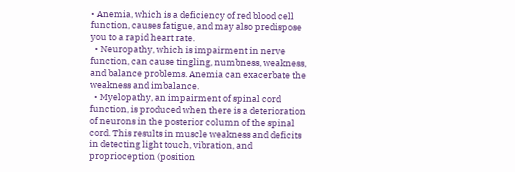• Anemia, which is a deficiency of red blood cell function, causes fatigue, and may also predispose you to a rapid heart rate.
  • Neuropathy, which is impairment in nerve function, can cause tingling, numbness, weakness, and balance problems. Anemia can exacerbate the weakness and imbalance.
  • Myelopathy, an impairment of spinal cord function, is produced when there is a deterioration of neurons in the posterior column of the spinal cord. This results in muscle weakness and deficits in detecting light touch, vibration, and proprioception (position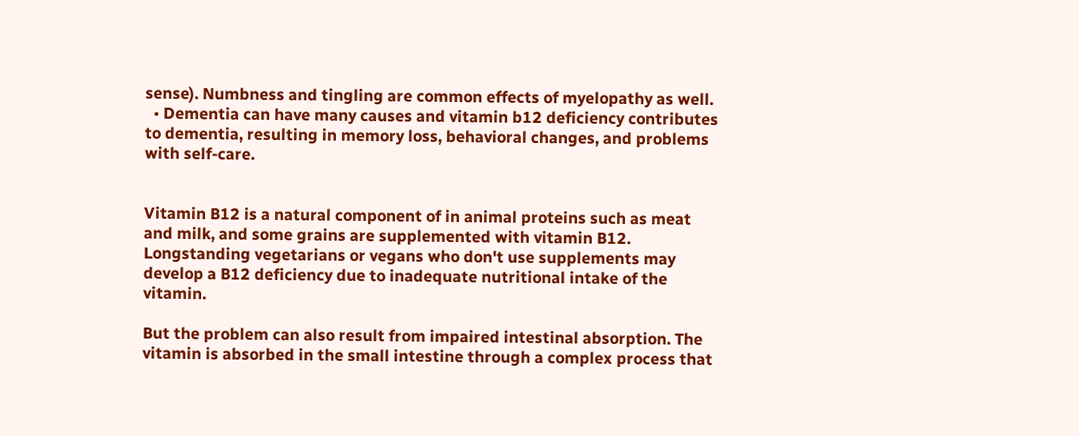sense). Numbness and tingling are common effects of myelopathy as well.
  • Dementia can have many causes and vitamin b12 deficiency contributes to dementia, resulting in memory loss, behavioral changes, and problems with self-care.


Vitamin B12 is a natural component of in animal proteins such as meat and milk, and some grains are supplemented with vitamin B12. Longstanding vegetarians or vegans who don't use supplements may develop a B12 deficiency due to inadequate nutritional intake of the vitamin.

But the problem can also result from impaired intestinal absorption. The vitamin is absorbed in the small intestine through a complex process that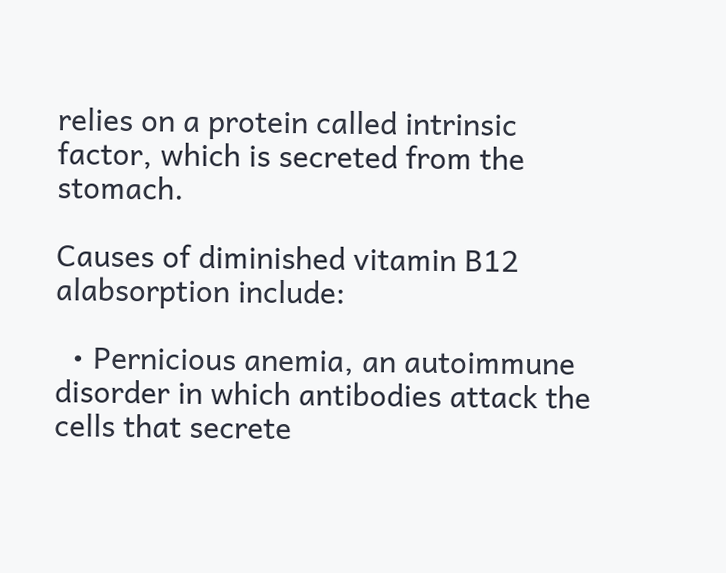relies on a protein called intrinsic factor, which is secreted from the stomach.

Causes of diminished vitamin B12 alabsorption include:

  • Pernicious anemia, an autoimmune disorder in which antibodies attack the cells that secrete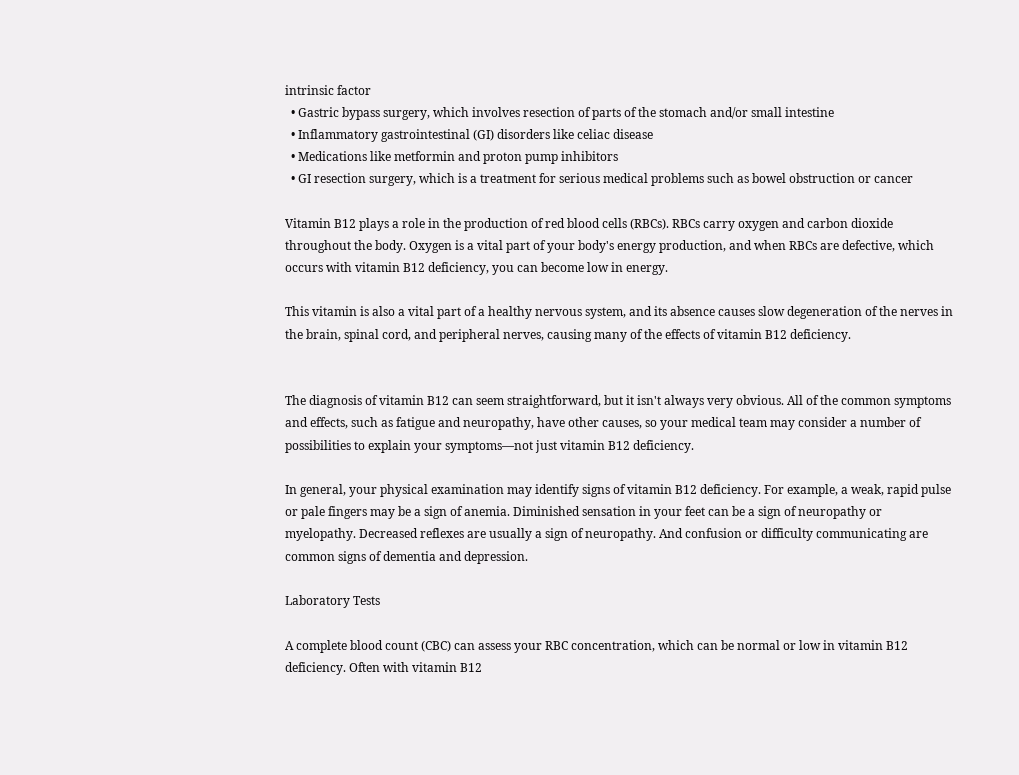intrinsic factor
  • Gastric bypass surgery, which involves resection of parts of the stomach and/or small intestine
  • Inflammatory gastrointestinal (GI) disorders like celiac disease
  • Medications like metformin and proton pump inhibitors
  • GI resection surgery, which is a treatment for serious medical problems such as bowel obstruction or cancer

Vitamin B12 plays a role in the production of red blood cells (RBCs). RBCs carry oxygen and carbon dioxide throughout the body. Oxygen is a vital part of your body's energy production, and when RBCs are defective, which occurs with vitamin B12 deficiency, you can become low in energy.

This vitamin is also a vital part of a healthy nervous system, and its absence causes slow degeneration of the nerves in the brain, spinal cord, and peripheral nerves, causing many of the effects of vitamin B12 deficiency.


The diagnosis of vitamin B12 can seem straightforward, but it isn't always very obvious. All of the common symptoms and effects, such as fatigue and neuropathy, have other causes, so your medical team may consider a number of possibilities to explain your symptoms—not just vitamin B12 deficiency.

In general, your physical examination may identify signs of vitamin B12 deficiency. For example, a weak, rapid pulse or pale fingers may be a sign of anemia. Diminished sensation in your feet can be a sign of neuropathy or myelopathy. Decreased reflexes are usually a sign of neuropathy. And confusion or difficulty communicating are common signs of dementia and depression.

Laboratory Tests

A complete blood count (CBC) can assess your RBC concentration, which can be normal or low in vitamin B12 deficiency. Often with vitamin B12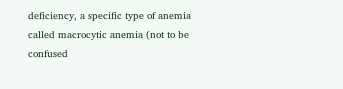deficiency, a specific type of anemia called macrocytic anemia (not to be confused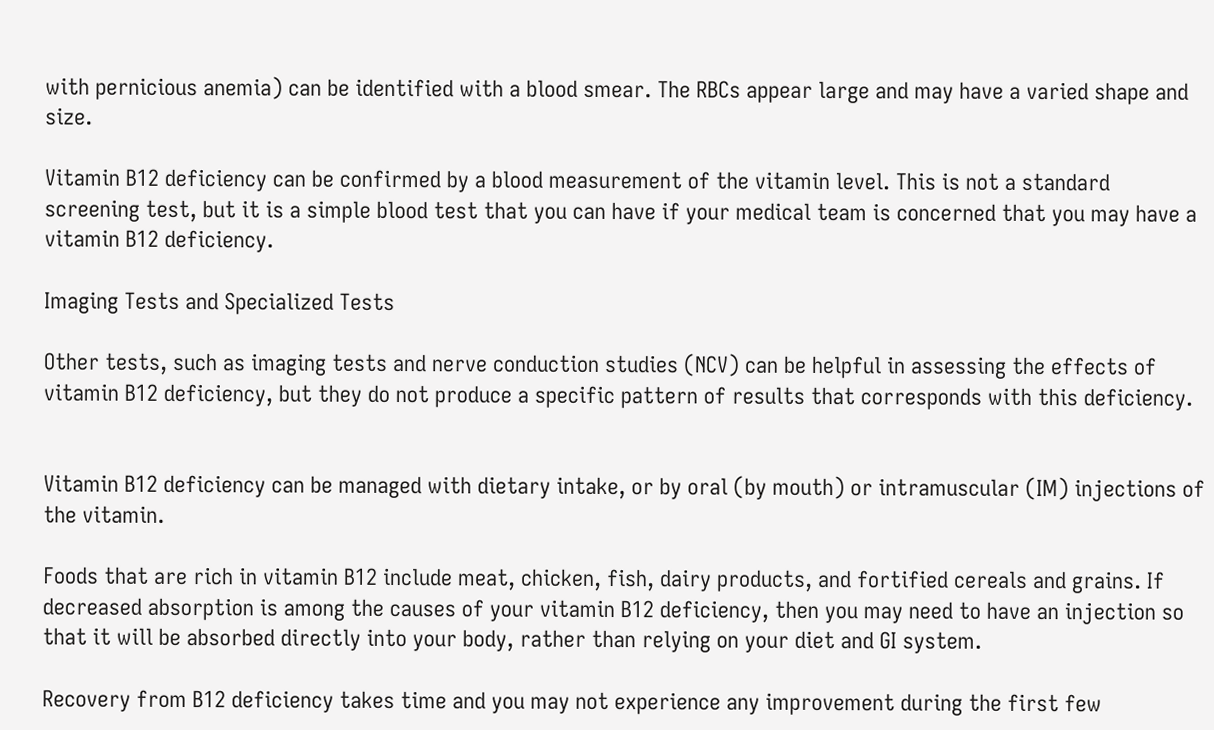with pernicious anemia) can be identified with a blood smear. The RBCs appear large and may have a varied shape and size.

Vitamin B12 deficiency can be confirmed by a blood measurement of the vitamin level. This is not a standard screening test, but it is a simple blood test that you can have if your medical team is concerned that you may have a vitamin B12 deficiency.

Imaging Tests and Specialized Tests

Other tests, such as imaging tests and nerve conduction studies (NCV) can be helpful in assessing the effects of vitamin B12 deficiency, but they do not produce a specific pattern of results that corresponds with this deficiency.


Vitamin B12 deficiency can be managed with dietary intake, or by oral (by mouth) or intramuscular (IM) injections of the vitamin.

Foods that are rich in vitamin B12 include meat, chicken, fish, dairy products, and fortified cereals and grains. If decreased absorption is among the causes of your vitamin B12 deficiency, then you may need to have an injection so that it will be absorbed directly into your body, rather than relying on your diet and GI system.

Recovery from B12 deficiency takes time and you may not experience any improvement during the first few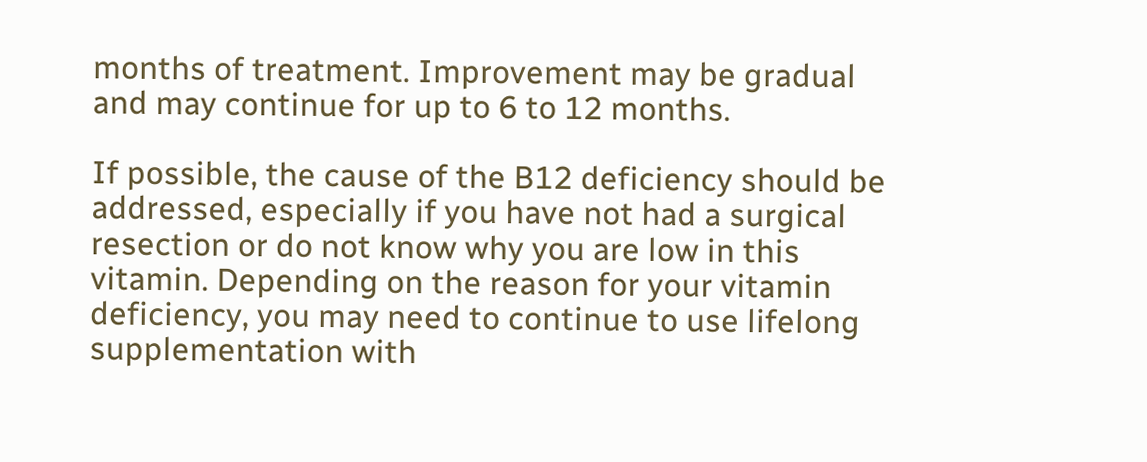months of treatment. Improvement may be gradual and may continue for up to 6 to 12 months.

If possible, the cause of the B12 deficiency should be addressed, especially if you have not had a surgical resection or do not know why you are low in this vitamin. Depending on the reason for your vitamin deficiency, you may need to continue to use lifelong supplementation with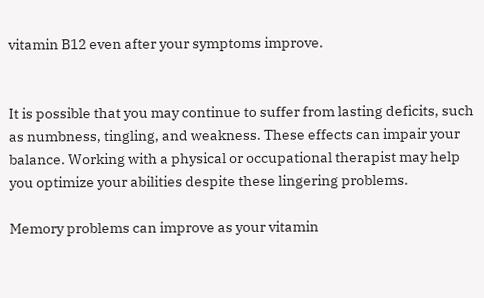vitamin B12 even after your symptoms improve.


It is possible that you may continue to suffer from lasting deficits, such as numbness, tingling, and weakness. These effects can impair your balance. Working with a physical or occupational therapist may help you optimize your abilities despite these lingering problems.

Memory problems can improve as your vitamin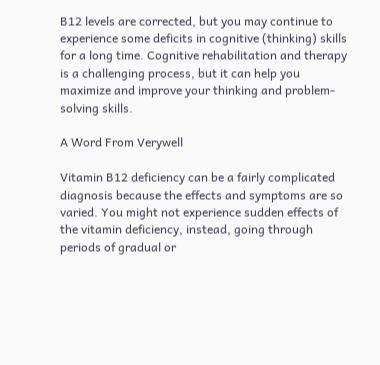B12 levels are corrected, but you may continue to experience some deficits in cognitive (thinking) skills for a long time. Cognitive rehabilitation and therapy is a challenging process, but it can help you maximize and improve your thinking and problem-solving skills.

A Word From Verywell

Vitamin B12 deficiency can be a fairly complicated diagnosis because the effects and symptoms are so varied. You might not experience sudden effects of the vitamin deficiency, instead, going through periods of gradual or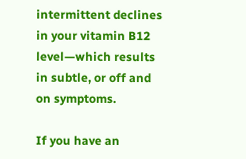intermittent declines in your vitamin B12 level—which results in subtle, or off and on symptoms.

If you have an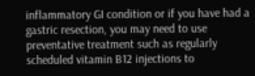inflammatory GI condition or if you have had a gastric resection, you may need to use preventative treatment such as regularly scheduled vitamin B12 injections to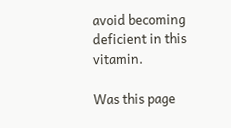avoid becoming deficient in this vitamin.

Was this page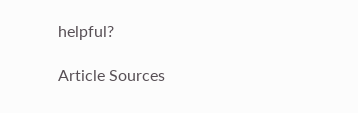helpful?

Article Sources